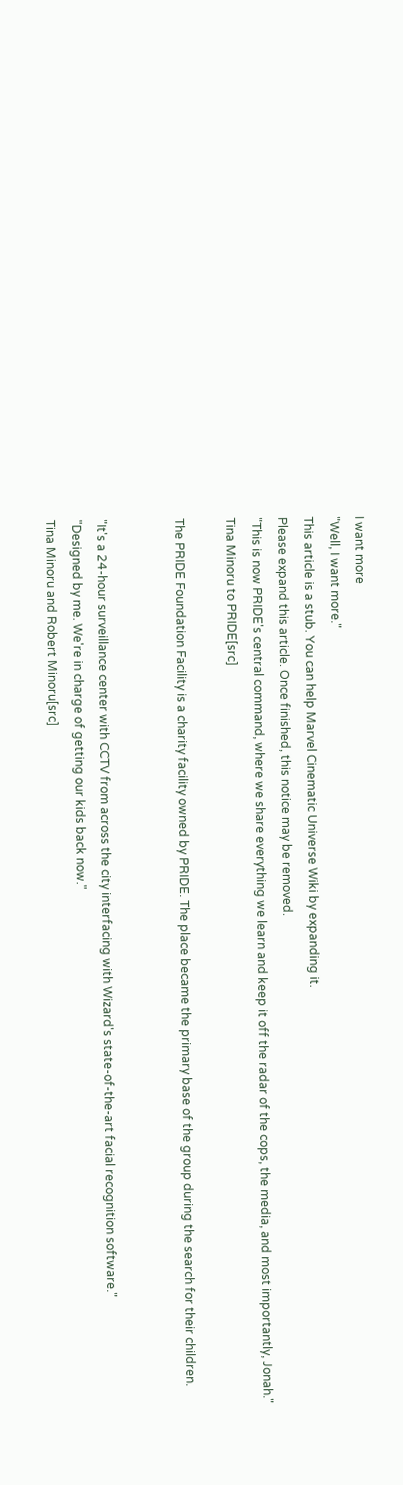I want more
"Well, I want more."
This article is a stub. You can help Marvel Cinematic Universe Wiki by expanding it.
Please expand this article. Once finished, this notice may be removed.
"This is now PRIDE's central command, where we share everything we learn and keep it off the radar of the cops, the media, and most importantly, Jonah."
Tina Minoru to PRIDE[src]

The PRIDE Foundation Facility is a charity facility owned by PRIDE. The place became the primary base of the group during the search for their children.


"It's a 24-hour surveillance center with CCTV from across the city interfacing with Wizard's state-of-the-art facial recognition software."
"Designed by me. We're in charge of getting our kids back now."
Tina Minoru and Robert Minoru[src]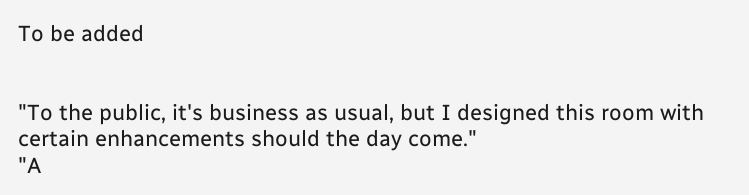To be added


"To the public, it's business as usual, but I designed this room with certain enhancements should the day come."
"A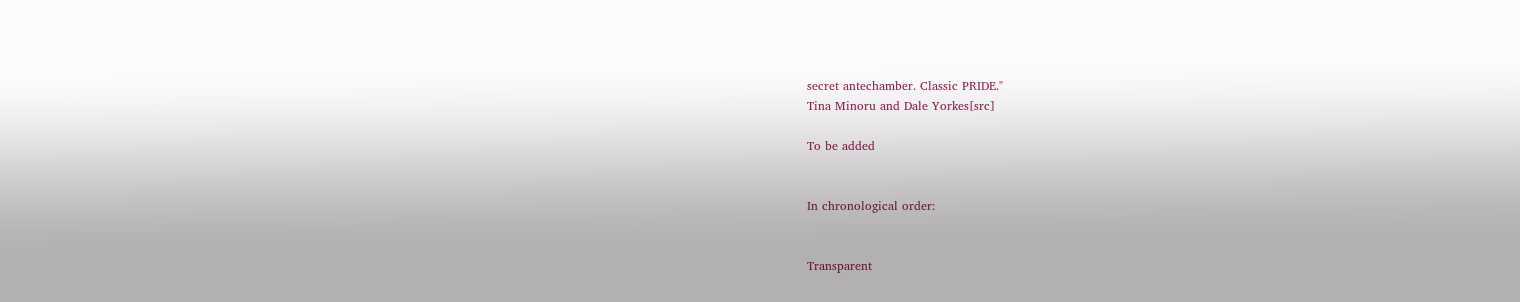secret antechamber. Classic PRIDE."
Tina Minoru and Dale Yorkes[src]

To be added


In chronological order:


Transparent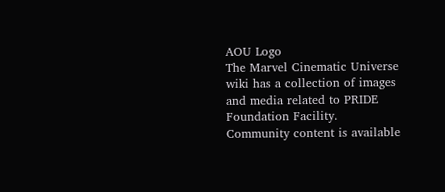AOU Logo
The Marvel Cinematic Universe wiki has a collection of images and media related to PRIDE Foundation Facility.
Community content is available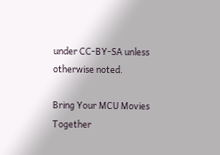under CC-BY-SA unless otherwise noted.

Bring Your MCU Movies Together